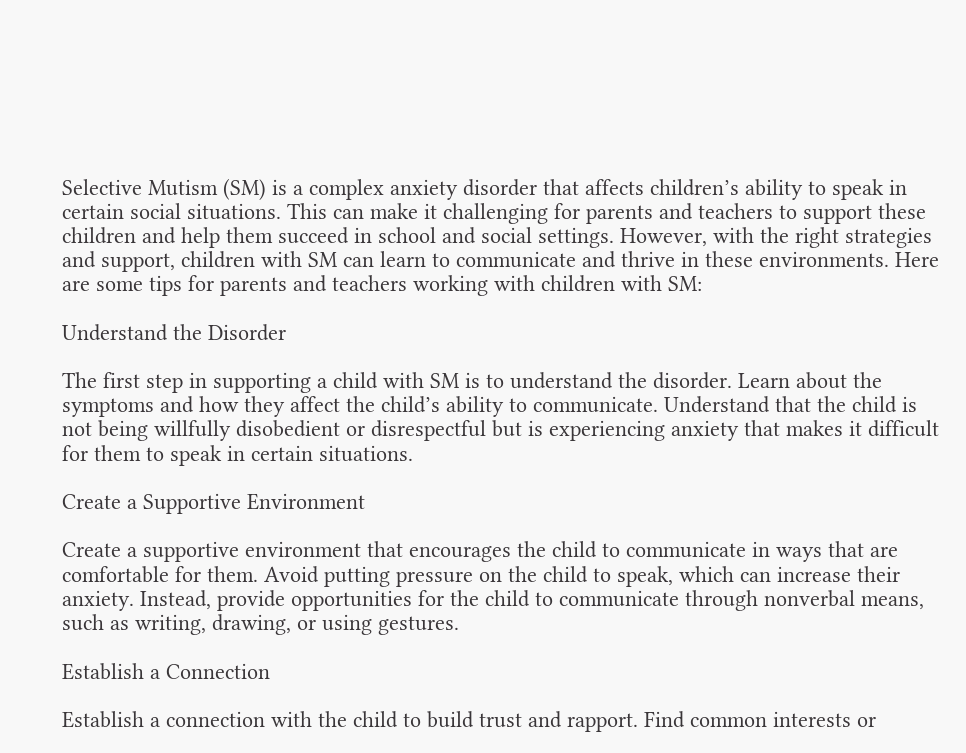Selective Mutism (SM) is a complex anxiety disorder that affects children’s ability to speak in certain social situations. This can make it challenging for parents and teachers to support these children and help them succeed in school and social settings. However, with the right strategies and support, children with SM can learn to communicate and thrive in these environments. Here are some tips for parents and teachers working with children with SM:

Understand the Disorder

The first step in supporting a child with SM is to understand the disorder. Learn about the symptoms and how they affect the child’s ability to communicate. Understand that the child is not being willfully disobedient or disrespectful but is experiencing anxiety that makes it difficult for them to speak in certain situations.

Create a Supportive Environment

Create a supportive environment that encourages the child to communicate in ways that are comfortable for them. Avoid putting pressure on the child to speak, which can increase their anxiety. Instead, provide opportunities for the child to communicate through nonverbal means, such as writing, drawing, or using gestures.

Establish a Connection

Establish a connection with the child to build trust and rapport. Find common interests or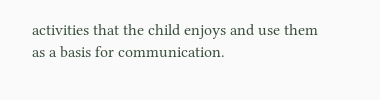activities that the child enjoys and use them as a basis for communication.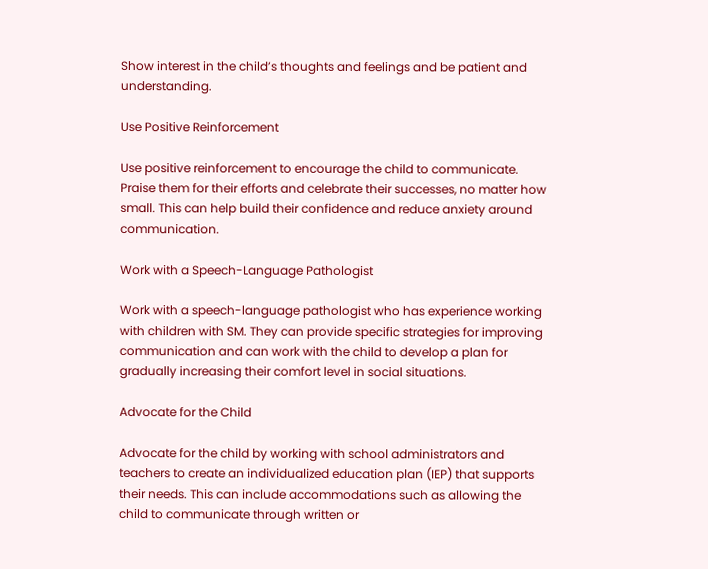Show interest in the child’s thoughts and feelings and be patient and understanding.

Use Positive Reinforcement

Use positive reinforcement to encourage the child to communicate. Praise them for their efforts and celebrate their successes, no matter how small. This can help build their confidence and reduce anxiety around communication.

Work with a Speech-Language Pathologist

Work with a speech-language pathologist who has experience working with children with SM. They can provide specific strategies for improving communication and can work with the child to develop a plan for gradually increasing their comfort level in social situations.

Advocate for the Child

Advocate for the child by working with school administrators and teachers to create an individualized education plan (IEP) that supports their needs. This can include accommodations such as allowing the child to communicate through written or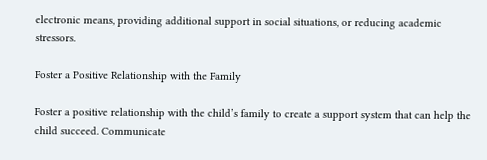electronic means, providing additional support in social situations, or reducing academic stressors.

Foster a Positive Relationship with the Family

Foster a positive relationship with the child’s family to create a support system that can help the child succeed. Communicate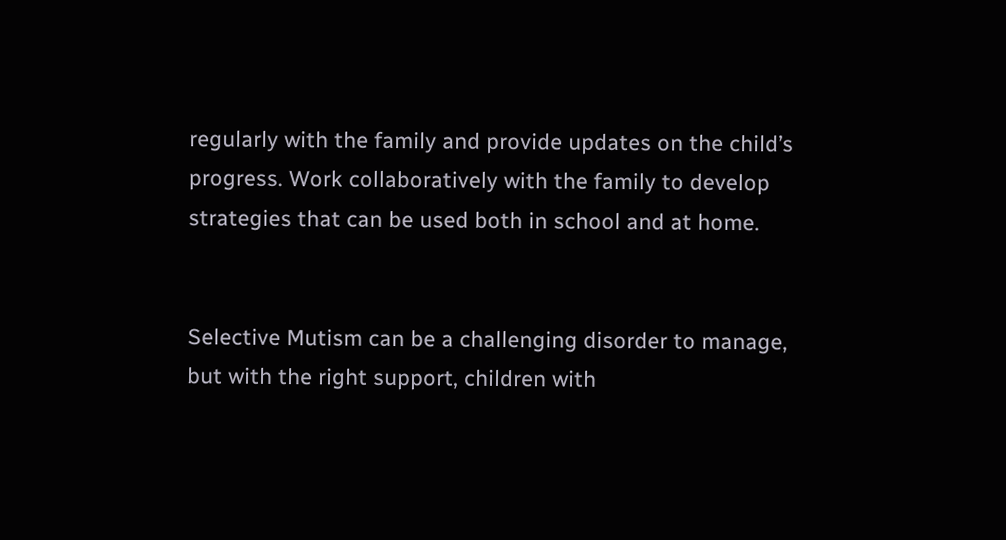regularly with the family and provide updates on the child’s progress. Work collaboratively with the family to develop strategies that can be used both in school and at home.


Selective Mutism can be a challenging disorder to manage, but with the right support, children with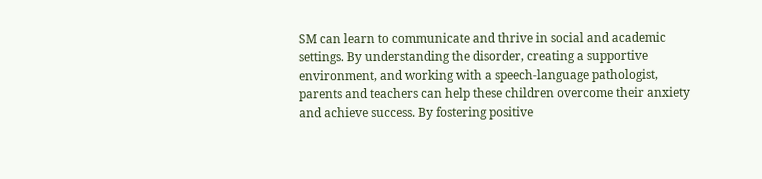SM can learn to communicate and thrive in social and academic settings. By understanding the disorder, creating a supportive environment, and working with a speech-language pathologist, parents and teachers can help these children overcome their anxiety and achieve success. By fostering positive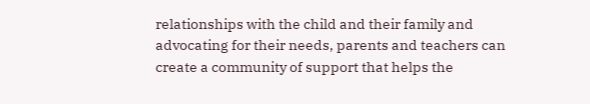relationships with the child and their family and advocating for their needs, parents and teachers can create a community of support that helps the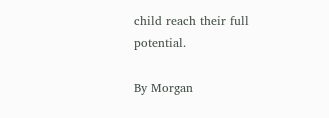child reach their full potential.

By Morgan